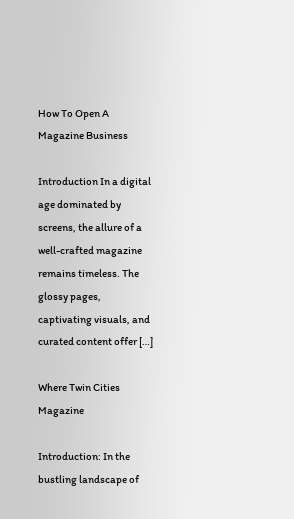How To Open A Magazine Business

Introduction In a digital age dominated by screens, the allure of a well-crafted magazine remains timeless. The glossy pages, captivating visuals, and curated content offer […]

Where Twin Cities Magazine

Introduction: In the bustling landscape of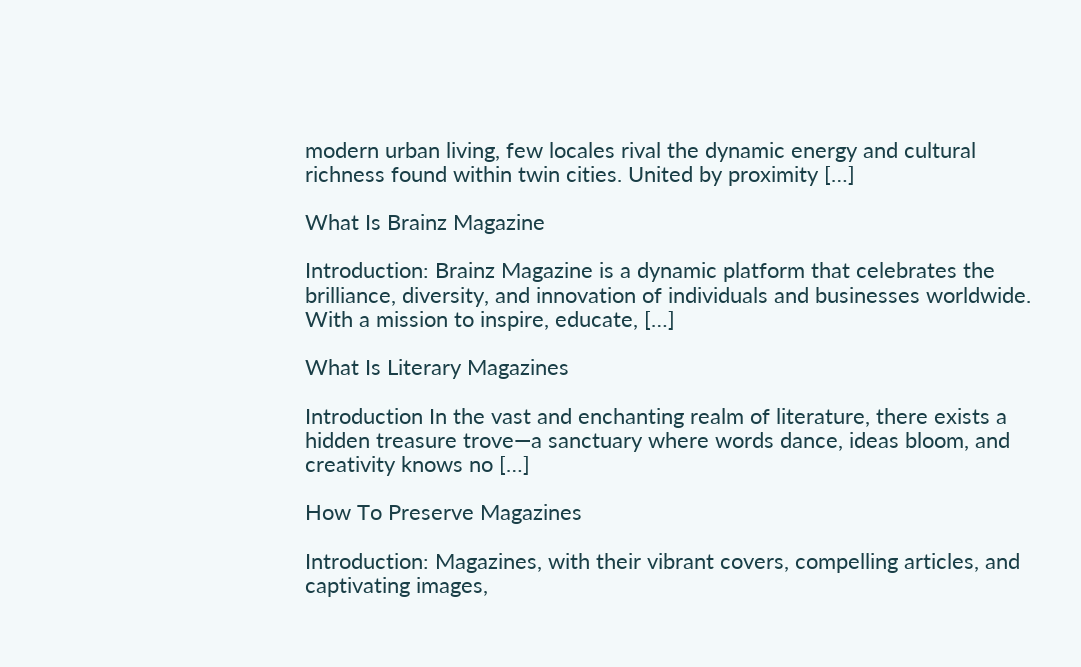modern urban living, few locales rival the dynamic energy and cultural richness found within twin cities. United by proximity […]

What Is Brainz Magazine

Introduction: Brainz Magazine is a dynamic platform that celebrates the brilliance, diversity, and innovation of individuals and businesses worldwide. With a mission to inspire, educate, […]

What Is Literary Magazines

Introduction In the vast and enchanting realm of literature, there exists a hidden treasure trove—a sanctuary where words dance, ideas bloom, and creativity knows no […]

How To Preserve Magazines

Introduction: Magazines, with their vibrant covers, compelling articles, and captivating images,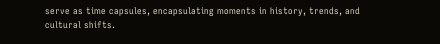serve as time capsules, encapsulating moments in history, trends, and cultural shifts.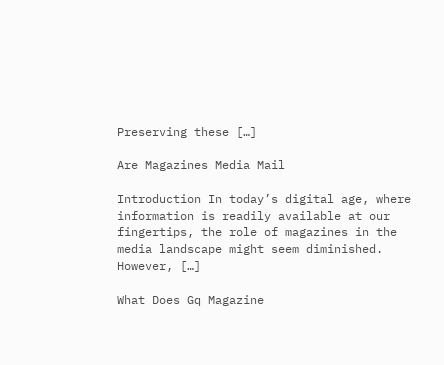Preserving these […]

Are Magazines Media Mail

Introduction In today’s digital age, where information is readily available at our fingertips, the role of magazines in the media landscape might seem diminished. However, […]

What Does Gq Magazine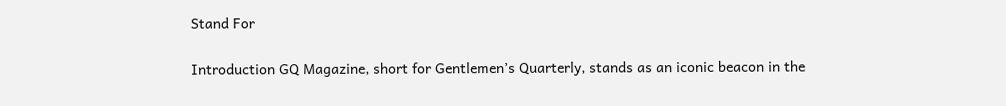Stand For

Introduction GQ Magazine, short for Gentlemen’s Quarterly, stands as an iconic beacon in the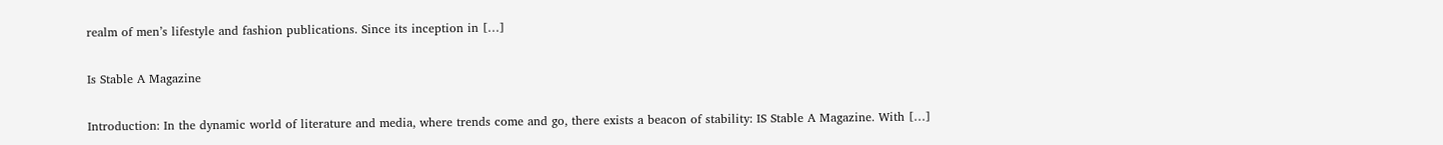realm of men’s lifestyle and fashion publications. Since its inception in […]

Is Stable A Magazine

Introduction: In the dynamic world of literature and media, where trends come and go, there exists a beacon of stability: IS Stable A Magazine. With […]